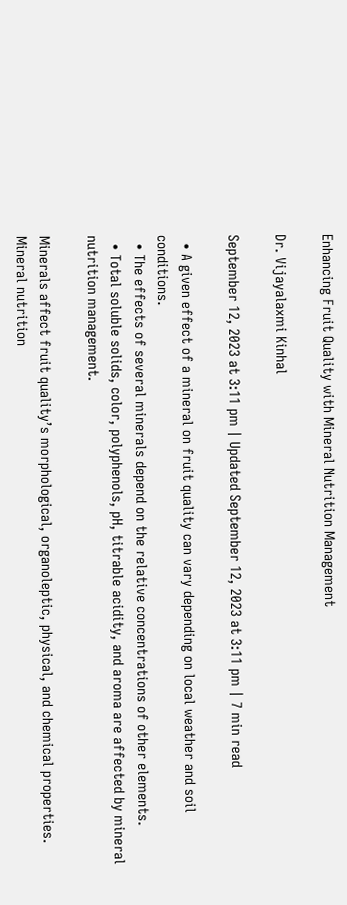Enhancing Fruit Quality with Mineral Nutrition Management

Dr. Vijayalaxmi Kinhal

September 12, 2023 at 3:11 pm | Updated September 12, 2023 at 3:11 pm | 7 min read

  • A given effect of a mineral on fruit quality can vary depending on local weather and soil conditions.
  • The effects of several minerals depend on the relative concentrations of other elements.
  • Total soluble solids, color, polyphenols, pH, titrable acidity, and aroma are affected by mineral nutrition management.

Minerals affect fruit quality’s morphological, organoleptic, physical, and chemical properties. Mineral nutrition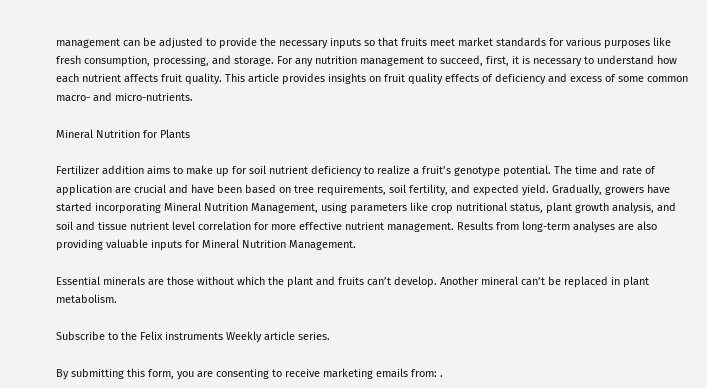management can be adjusted to provide the necessary inputs so that fruits meet market standards for various purposes like fresh consumption, processing, and storage. For any nutrition management to succeed, first, it is necessary to understand how each nutrient affects fruit quality. This article provides insights on fruit quality effects of deficiency and excess of some common macro- and micro-nutrients.

Mineral Nutrition for Plants

Fertilizer addition aims to make up for soil nutrient deficiency to realize a fruit’s genotype potential. The time and rate of application are crucial and have been based on tree requirements, soil fertility, and expected yield. Gradually, growers have started incorporating Mineral Nutrition Management, using parameters like crop nutritional status, plant growth analysis, and soil and tissue nutrient level correlation for more effective nutrient management. Results from long-term analyses are also providing valuable inputs for Mineral Nutrition Management.

Essential minerals are those without which the plant and fruits can’t develop. Another mineral can’t be replaced in plant metabolism.

Subscribe to the Felix instruments Weekly article series.

By submitting this form, you are consenting to receive marketing emails from: .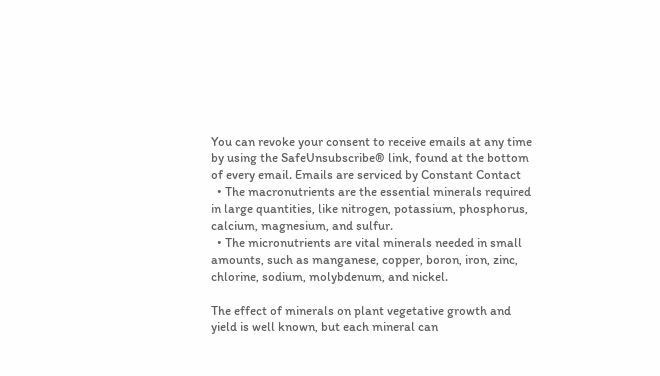You can revoke your consent to receive emails at any time by using the SafeUnsubscribe® link, found at the bottom of every email. Emails are serviced by Constant Contact
  • The macronutrients are the essential minerals required in large quantities, like nitrogen, potassium, phosphorus, calcium, magnesium, and sulfur.
  • The micronutrients are vital minerals needed in small amounts, such as manganese, copper, boron, iron, zinc, chlorine, sodium, molybdenum, and nickel.

The effect of minerals on plant vegetative growth and yield is well known, but each mineral can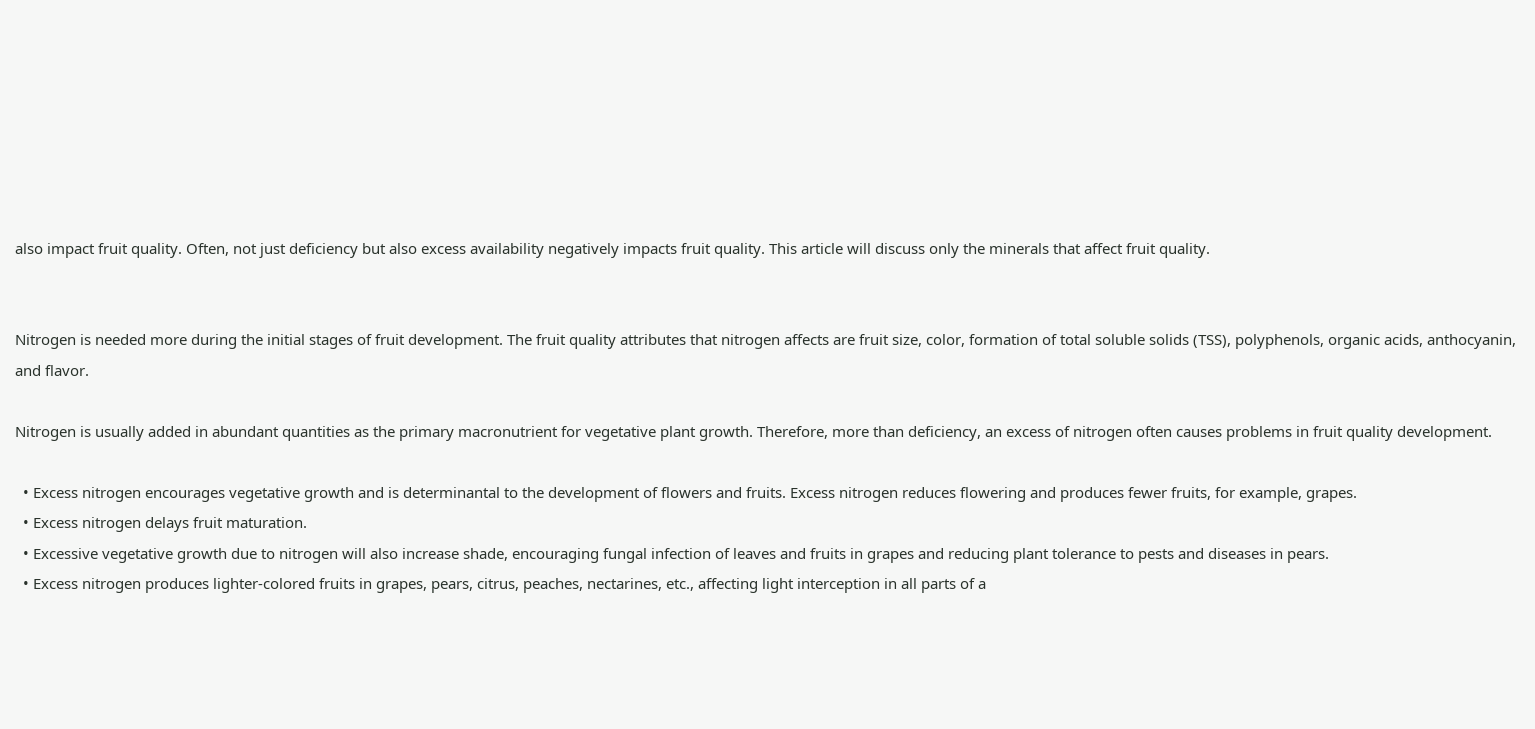also impact fruit quality. Often, not just deficiency but also excess availability negatively impacts fruit quality. This article will discuss only the minerals that affect fruit quality.


Nitrogen is needed more during the initial stages of fruit development. The fruit quality attributes that nitrogen affects are fruit size, color, formation of total soluble solids (TSS), polyphenols, organic acids, anthocyanin, and flavor.

Nitrogen is usually added in abundant quantities as the primary macronutrient for vegetative plant growth. Therefore, more than deficiency, an excess of nitrogen often causes problems in fruit quality development.

  • Excess nitrogen encourages vegetative growth and is determinantal to the development of flowers and fruits. Excess nitrogen reduces flowering and produces fewer fruits, for example, grapes.
  • Excess nitrogen delays fruit maturation.
  • Excessive vegetative growth due to nitrogen will also increase shade, encouraging fungal infection of leaves and fruits in grapes and reducing plant tolerance to pests and diseases in pears.
  • Excess nitrogen produces lighter-colored fruits in grapes, pears, citrus, peaches, nectarines, etc., affecting light interception in all parts of a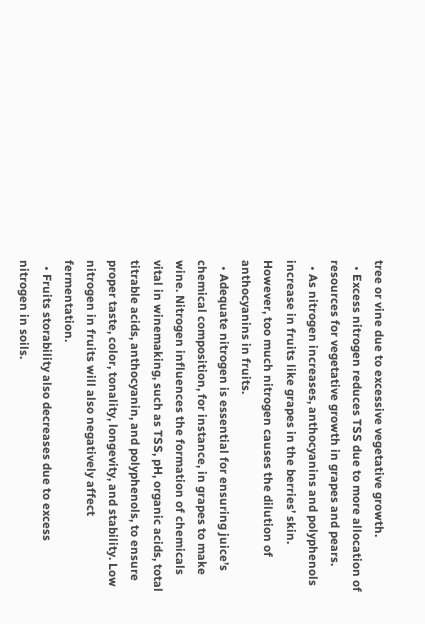tree or vine due to excessive vegetative growth.
  • Excess nitrogen reduces TSS due to more allocation of resources for vegetative growth in grapes and pears.
  • As nitrogen increases, anthocyanins and polyphenols increase in fruits like grapes in the berries’ skin. However, too much nitrogen causes the dilution of anthocyanins in fruits.
  • Adequate nitrogen is essential for ensuring juice’s chemical composition, for instance, in grapes to make wine. Nitrogen influences the formation of chemicals vital in winemaking, such as TSS, pH, organic acids, total titrable acids, anthocyanin, and polyphenols, to ensure proper taste, color, tonality, longevity, and stability. Low nitrogen in fruits will also negatively affect fermentation.
  • Fruits storability also decreases due to excess nitrogen in soils.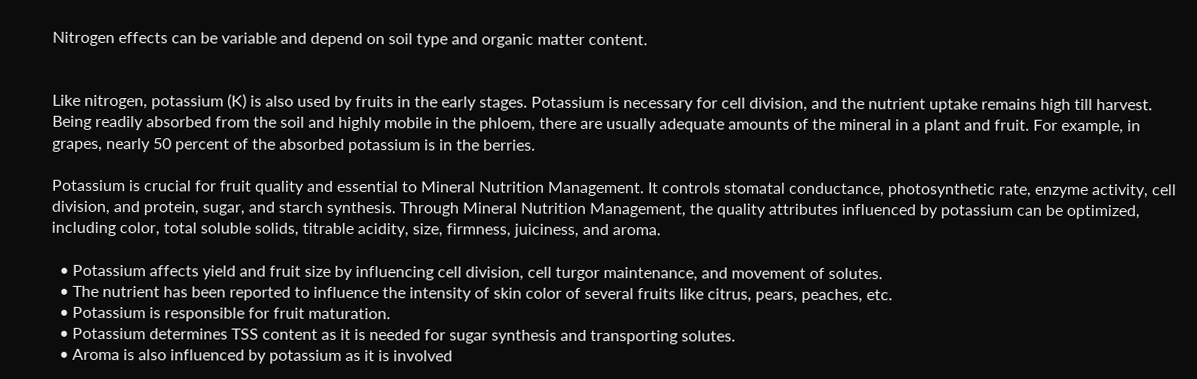Nitrogen effects can be variable and depend on soil type and organic matter content.


Like nitrogen, potassium (K) is also used by fruits in the early stages. Potassium is necessary for cell division, and the nutrient uptake remains high till harvest. Being readily absorbed from the soil and highly mobile in the phloem, there are usually adequate amounts of the mineral in a plant and fruit. For example, in grapes, nearly 50 percent of the absorbed potassium is in the berries.

Potassium is crucial for fruit quality and essential to Mineral Nutrition Management. It controls stomatal conductance, photosynthetic rate, enzyme activity, cell division, and protein, sugar, and starch synthesis. Through Mineral Nutrition Management, the quality attributes influenced by potassium can be optimized, including color, total soluble solids, titrable acidity, size, firmness, juiciness, and aroma.

  • Potassium affects yield and fruit size by influencing cell division, cell turgor maintenance, and movement of solutes.
  • The nutrient has been reported to influence the intensity of skin color of several fruits like citrus, pears, peaches, etc.
  • Potassium is responsible for fruit maturation.
  • Potassium determines TSS content as it is needed for sugar synthesis and transporting solutes.
  • Aroma is also influenced by potassium as it is involved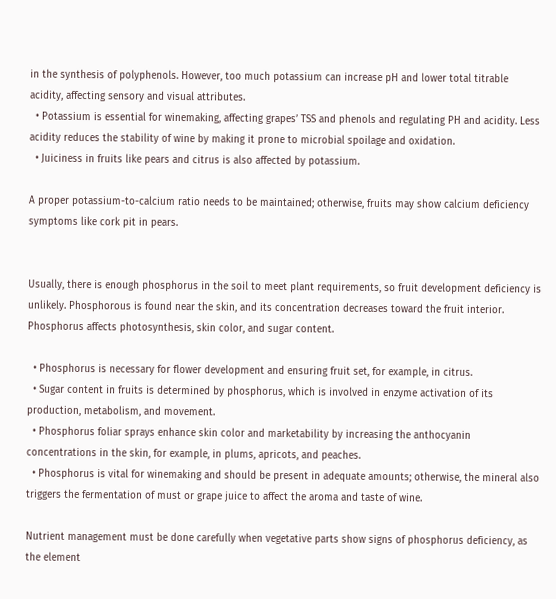in the synthesis of polyphenols. However, too much potassium can increase pH and lower total titrable acidity, affecting sensory and visual attributes.
  • Potassium is essential for winemaking, affecting grapes’ TSS and phenols and regulating PH and acidity. Less acidity reduces the stability of wine by making it prone to microbial spoilage and oxidation.
  • Juiciness in fruits like pears and citrus is also affected by potassium.

A proper potassium-to-calcium ratio needs to be maintained; otherwise, fruits may show calcium deficiency symptoms like cork pit in pears.


Usually, there is enough phosphorus in the soil to meet plant requirements, so fruit development deficiency is unlikely. Phosphorous is found near the skin, and its concentration decreases toward the fruit interior. Phosphorus affects photosynthesis, skin color, and sugar content.

  • Phosphorus is necessary for flower development and ensuring fruit set, for example, in citrus.
  • Sugar content in fruits is determined by phosphorus, which is involved in enzyme activation of its production, metabolism, and movement.
  • Phosphorus foliar sprays enhance skin color and marketability by increasing the anthocyanin concentrations in the skin, for example, in plums, apricots, and peaches.
  • Phosphorus is vital for winemaking and should be present in adequate amounts; otherwise, the mineral also triggers the fermentation of must or grape juice to affect the aroma and taste of wine.

Nutrient management must be done carefully when vegetative parts show signs of phosphorus deficiency, as the element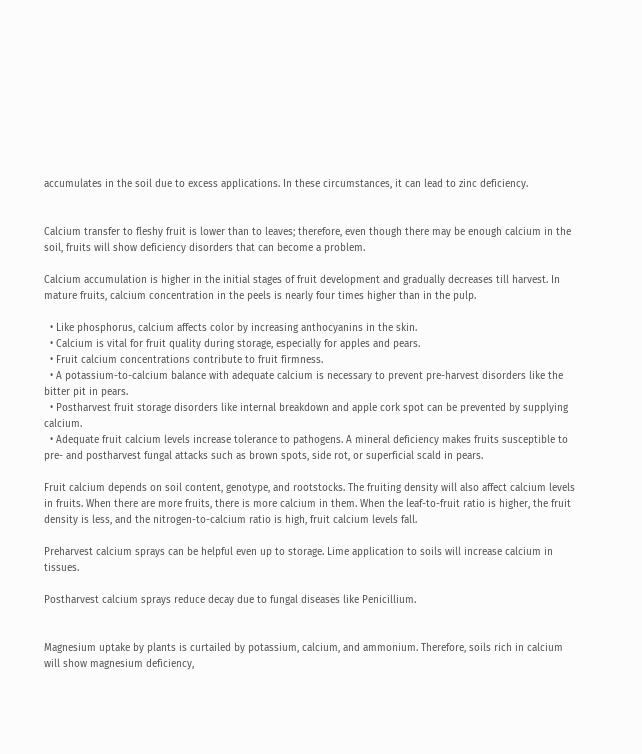accumulates in the soil due to excess applications. In these circumstances, it can lead to zinc deficiency.


Calcium transfer to fleshy fruit is lower than to leaves; therefore, even though there may be enough calcium in the soil, fruits will show deficiency disorders that can become a problem.

Calcium accumulation is higher in the initial stages of fruit development and gradually decreases till harvest. In mature fruits, calcium concentration in the peels is nearly four times higher than in the pulp.

  • Like phosphorus, calcium affects color by increasing anthocyanins in the skin.
  • Calcium is vital for fruit quality during storage, especially for apples and pears.
  • Fruit calcium concentrations contribute to fruit firmness.
  • A potassium-to-calcium balance with adequate calcium is necessary to prevent pre-harvest disorders like the bitter pit in pears.
  • Postharvest fruit storage disorders like internal breakdown and apple cork spot can be prevented by supplying calcium.
  • Adequate fruit calcium levels increase tolerance to pathogens. A mineral deficiency makes fruits susceptible to pre- and postharvest fungal attacks such as brown spots, side rot, or superficial scald in pears.

Fruit calcium depends on soil content, genotype, and rootstocks. The fruiting density will also affect calcium levels in fruits. When there are more fruits, there is more calcium in them. When the leaf-to-fruit ratio is higher, the fruit density is less, and the nitrogen-to-calcium ratio is high, fruit calcium levels fall.

Preharvest calcium sprays can be helpful even up to storage. Lime application to soils will increase calcium in tissues.

Postharvest calcium sprays reduce decay due to fungal diseases like Penicillium.


Magnesium uptake by plants is curtailed by potassium, calcium, and ammonium. Therefore, soils rich in calcium will show magnesium deficiency,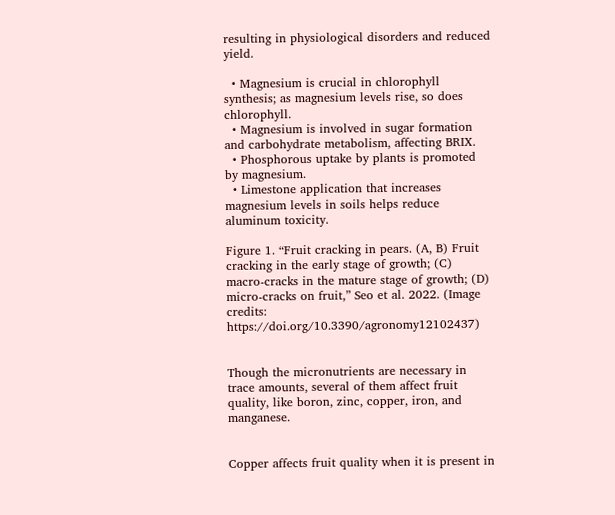resulting in physiological disorders and reduced yield.

  • Magnesium is crucial in chlorophyll synthesis; as magnesium levels rise, so does chlorophyll.
  • Magnesium is involved in sugar formation and carbohydrate metabolism, affecting BRIX.
  • Phosphorous uptake by plants is promoted by magnesium.
  • Limestone application that increases magnesium levels in soils helps reduce aluminum toxicity.

Figure 1. “Fruit cracking in pears. (A, B) Fruit cracking in the early stage of growth; (C) macro-cracks in the mature stage of growth; (D) micro-cracks on fruit,” Seo et al. 2022. (Image credits: https://doi.org/10.3390/agronomy12102437)


Though the micronutrients are necessary in trace amounts, several of them affect fruit quality, like boron, zinc, copper, iron, and manganese.


Copper affects fruit quality when it is present in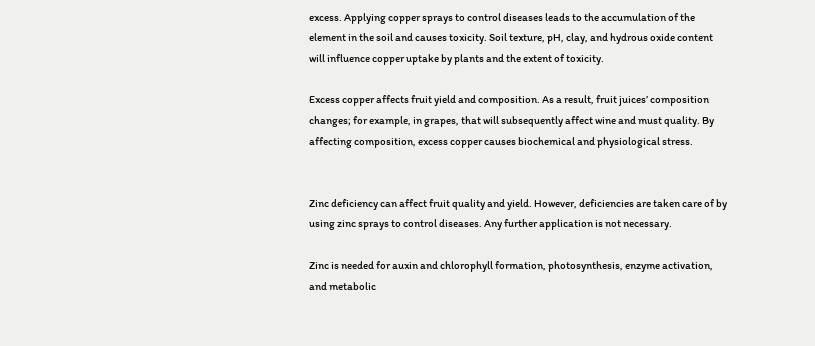excess. Applying copper sprays to control diseases leads to the accumulation of the element in the soil and causes toxicity. Soil texture, pH, clay, and hydrous oxide content will influence copper uptake by plants and the extent of toxicity.

Excess copper affects fruit yield and composition. As a result, fruit juices’ composition changes; for example, in grapes, that will subsequently affect wine and must quality. By affecting composition, excess copper causes biochemical and physiological stress.


Zinc deficiency can affect fruit quality and yield. However, deficiencies are taken care of by using zinc sprays to control diseases. Any further application is not necessary.

Zinc is needed for auxin and chlorophyll formation, photosynthesis, enzyme activation, and metabolic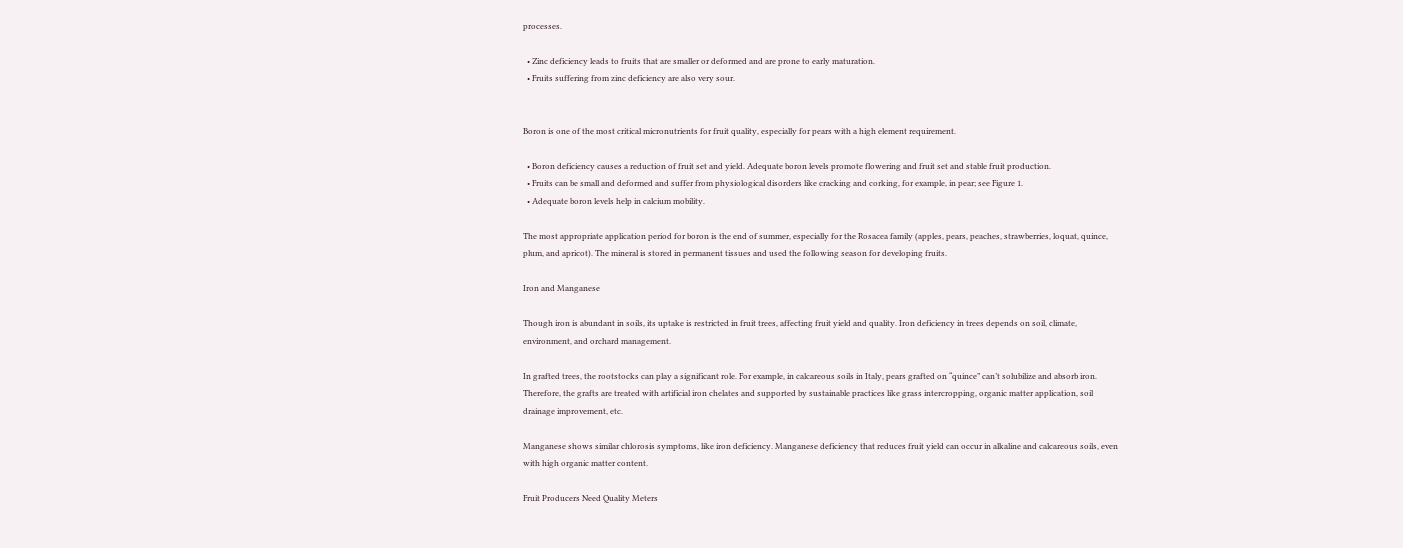processes.

  • Zinc deficiency leads to fruits that are smaller or deformed and are prone to early maturation.
  • Fruits suffering from zinc deficiency are also very sour.


Boron is one of the most critical micronutrients for fruit quality, especially for pears with a high element requirement.

  • Boron deficiency causes a reduction of fruit set and yield. Adequate boron levels promote flowering and fruit set and stable fruit production.
  • Fruits can be small and deformed and suffer from physiological disorders like cracking and corking, for example, in pear; see Figure 1.
  • Adequate boron levels help in calcium mobility.

The most appropriate application period for boron is the end of summer, especially for the Rosacea family (apples, pears, peaches, strawberries, loquat, quince, plum, and apricot). The mineral is stored in permanent tissues and used the following season for developing fruits.

Iron and Manganese

Though iron is abundant in soils, its uptake is restricted in fruit trees, affecting fruit yield and quality. Iron deficiency in trees depends on soil, climate, environment, and orchard management.

In grafted trees, the rootstocks can play a significant role. For example, in calcareous soils in Italy, pears grafted on “quince” can’t solubilize and absorb iron. Therefore, the grafts are treated with artificial iron chelates and supported by sustainable practices like grass intercropping, organic matter application, soil drainage improvement, etc.

Manganese shows similar chlorosis symptoms, like iron deficiency. Manganese deficiency that reduces fruit yield can occur in alkaline and calcareous soils, even with high organic matter content.

Fruit Producers Need Quality Meters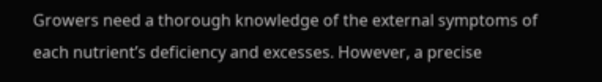Growers need a thorough knowledge of the external symptoms of each nutrient’s deficiency and excesses. However, a precise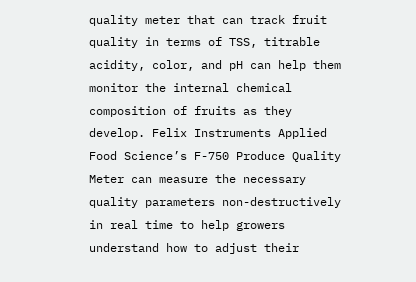quality meter that can track fruit quality in terms of TSS, titrable acidity, color, and pH can help them monitor the internal chemical composition of fruits as they develop. Felix Instruments Applied Food Science’s F-750 Produce Quality Meter can measure the necessary quality parameters non-destructively in real time to help growers understand how to adjust their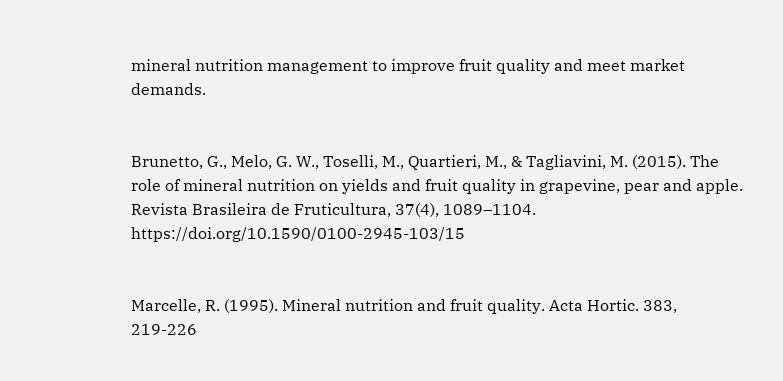mineral nutrition management to improve fruit quality and meet market demands.


Brunetto, G., Melo, G. W., Toselli, M., Quartieri, M., & Tagliavini, M. (2015). The role of mineral nutrition on yields and fruit quality in grapevine, pear and apple. Revista Brasileira de Fruticultura, 37(4), 1089–1104. https://doi.org/10.1590/0100-2945-103/15


Marcelle, R. (1995). Mineral nutrition and fruit quality. Acta Hortic. 383, 219-226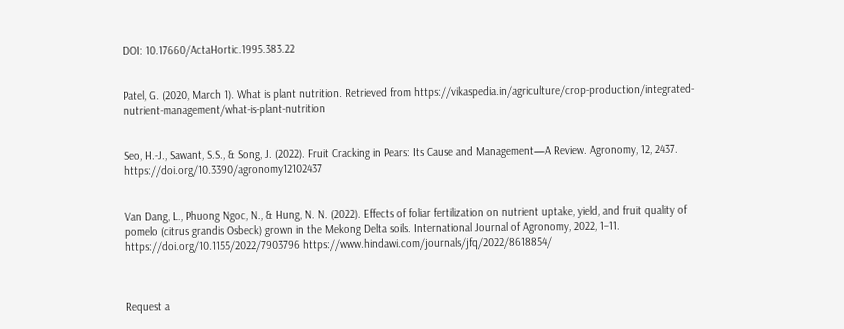DOI: 10.17660/ActaHortic.1995.383.22


Patel, G. (2020, March 1). What is plant nutrition. Retrieved from https://vikaspedia.in/agriculture/crop-production/integrated-nutrient-management/what-is-plant-nutrition


Seo, H.-J., Sawant, S.S., & Song, J. (2022). Fruit Cracking in Pears: Its Cause and Management—A Review. Agronomy, 12, 2437. https://doi.org/10.3390/agronomy12102437


Van Dang, L., Phuong Ngoc, N., & Hung, N. N. (2022). Effects of foliar fertilization on nutrient uptake, yield, and fruit quality of pomelo (citrus grandis Osbeck) grown in the Mekong Delta soils. International Journal of Agronomy, 2022, 1–11. https://doi.org/10.1155/2022/7903796 https://www.hindawi.com/journals/jfq/2022/8618854/



Request a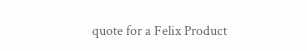quote for a Felix Product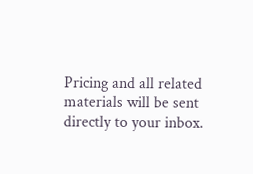Pricing and all related materials will be sent directly to your inbox.